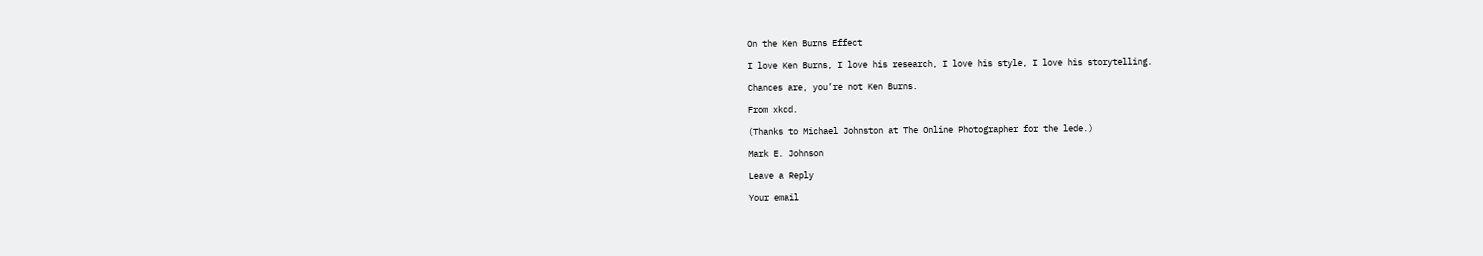On the Ken Burns Effect

I love Ken Burns, I love his research, I love his style, I love his storytelling.

Chances are, you’re not Ken Burns.

From xkcd.

(Thanks to Michael Johnston at The Online Photographer for the lede.)

Mark E. Johnson

Leave a Reply

Your email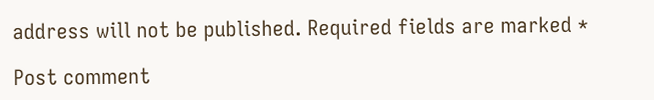address will not be published. Required fields are marked *

Post comment